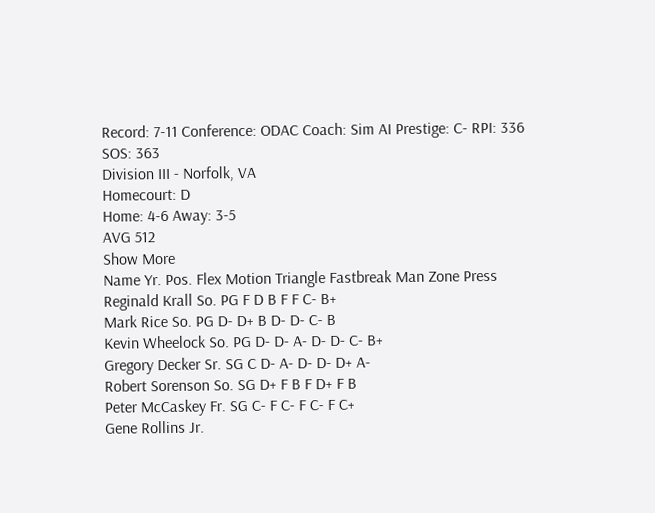Record: 7-11 Conference: ODAC Coach: Sim AI Prestige: C- RPI: 336 SOS: 363
Division III - Norfolk, VA
Homecourt: D
Home: 4-6 Away: 3-5
AVG 512
Show More
Name Yr. Pos. Flex Motion Triangle Fastbreak Man Zone Press
Reginald Krall So. PG F D B F F C- B+
Mark Rice So. PG D- D+ B D- D- C- B
Kevin Wheelock So. PG D- D- A- D- D- C- B+
Gregory Decker Sr. SG C D- A- D- D- D+ A-
Robert Sorenson So. SG D+ F B F D+ F B
Peter McCaskey Fr. SG C- F C- F C- F C+
Gene Rollins Jr.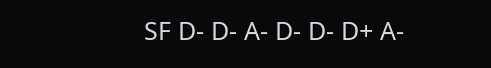SF D- D- A- D- D- D+ A-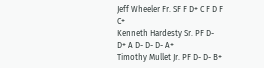Jeff Wheeler Fr. SF F D+ C F D F C+
Kenneth Hardesty Sr. PF D- D+ A D- D- D- A+
Timothy Mullet Jr. PF D- D- B+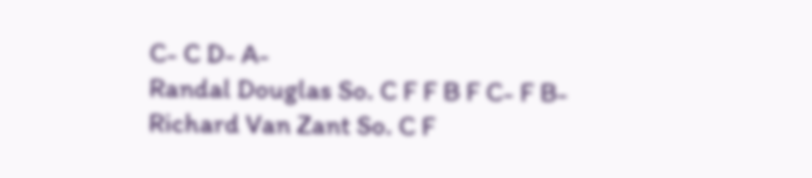C- C D- A-
Randal Douglas So. C F F B F C- F B-
Richard Van Zant So. C F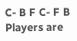C- B F C- F B
Players are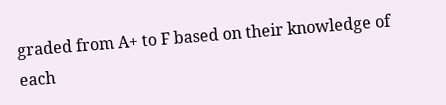graded from A+ to F based on their knowledge of each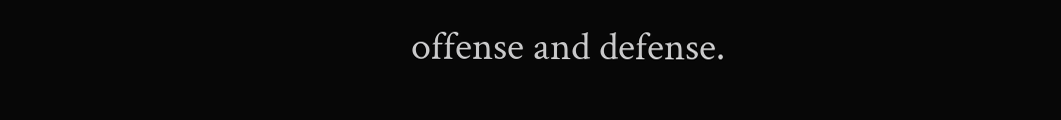offense and defense.